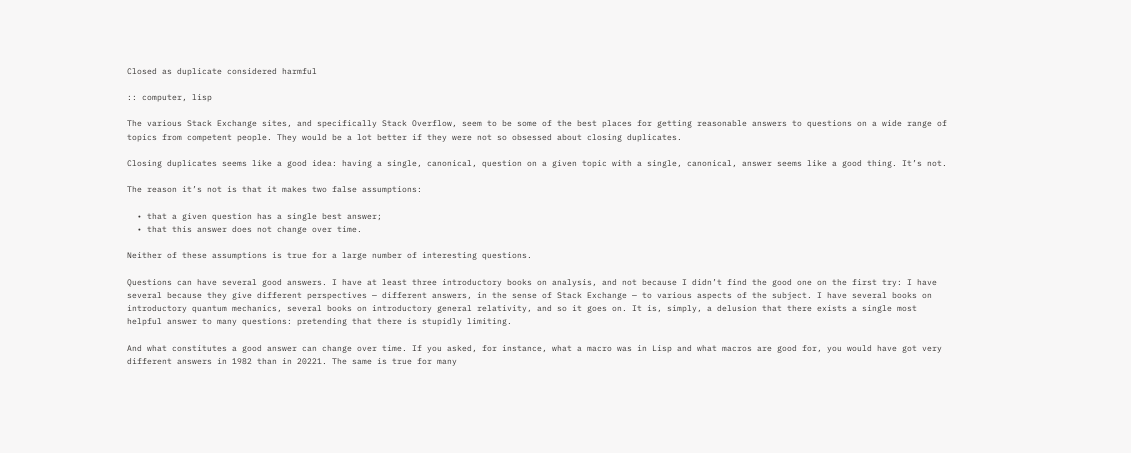Closed as duplicate considered harmful

:: computer, lisp

The various Stack Exchange sites, and specifically Stack Overflow, seem to be some of the best places for getting reasonable answers to questions on a wide range of topics from competent people. They would be a lot better if they were not so obsessed about closing duplicates.

Closing duplicates seems like a good idea: having a single, canonical, question on a given topic with a single, canonical, answer seems like a good thing. It’s not.

The reason it’s not is that it makes two false assumptions:

  • that a given question has a single best answer;
  • that this answer does not change over time.

Neither of these assumptions is true for a large number of interesting questions.

Questions can have several good answers. I have at least three introductory books on analysis, and not because I didn’t find the good one on the first try: I have several because they give different perspectives — different answers, in the sense of Stack Exchange — to various aspects of the subject. I have several books on introductory quantum mechanics, several books on introductory general relativity, and so it goes on. It is, simply, a delusion that there exists a single most helpful answer to many questions: pretending that there is stupidly limiting.

And what constitutes a good answer can change over time. If you asked, for instance, what a macro was in Lisp and what macros are good for, you would have got very different answers in 1982 than in 20221. The same is true for many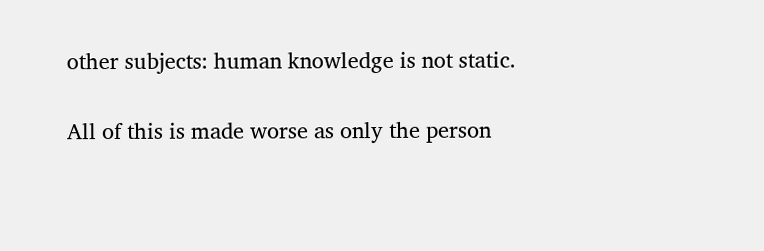other subjects: human knowledge is not static.

All of this is made worse as only the person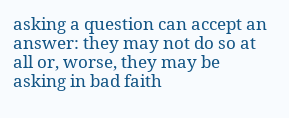asking a question can accept an answer: they may not do so at all or, worse, they may be asking in bad faith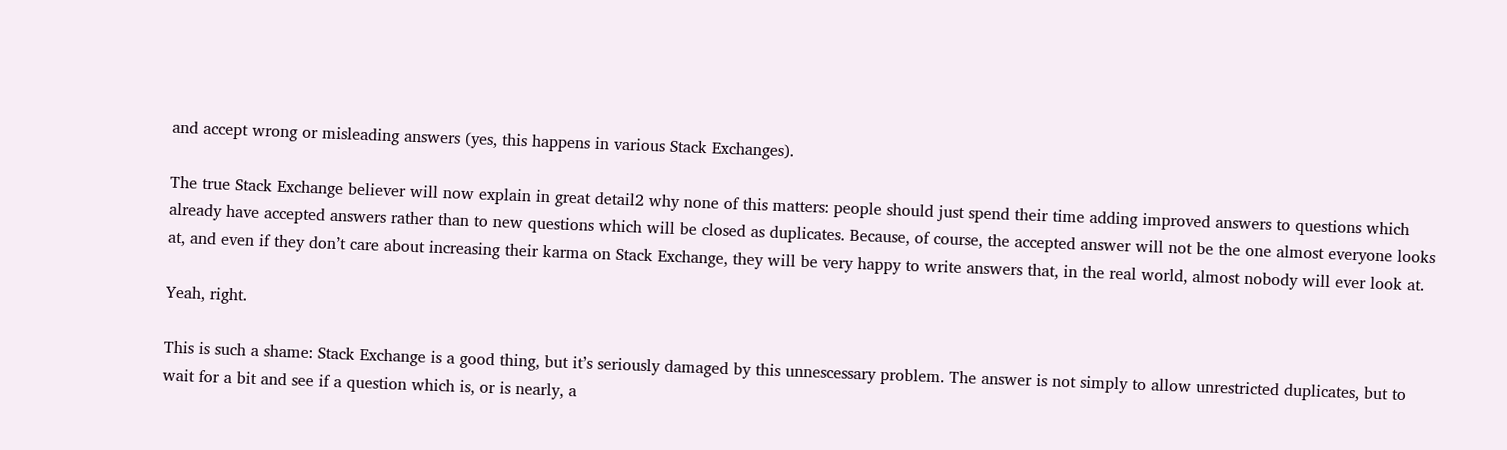and accept wrong or misleading answers (yes, this happens in various Stack Exchanges).

The true Stack Exchange believer will now explain in great detail2 why none of this matters: people should just spend their time adding improved answers to questions which already have accepted answers rather than to new questions which will be closed as duplicates. Because, of course, the accepted answer will not be the one almost everyone looks at, and even if they don’t care about increasing their karma on Stack Exchange, they will be very happy to write answers that, in the real world, almost nobody will ever look at.

Yeah, right.

This is such a shame: Stack Exchange is a good thing, but it’s seriously damaged by this unnescessary problem. The answer is not simply to allow unrestricted duplicates, but to wait for a bit and see if a question which is, or is nearly, a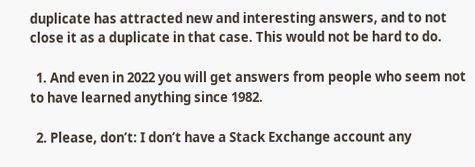duplicate has attracted new and interesting answers, and to not close it as a duplicate in that case. This would not be hard to do.

  1. And even in 2022 you will get answers from people who seem not to have learned anything since 1982.

  2. Please, don’t: I don’t have a Stack Exchange account any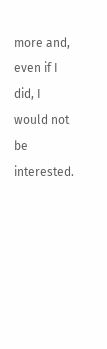more and, even if I did, I would not be interested.